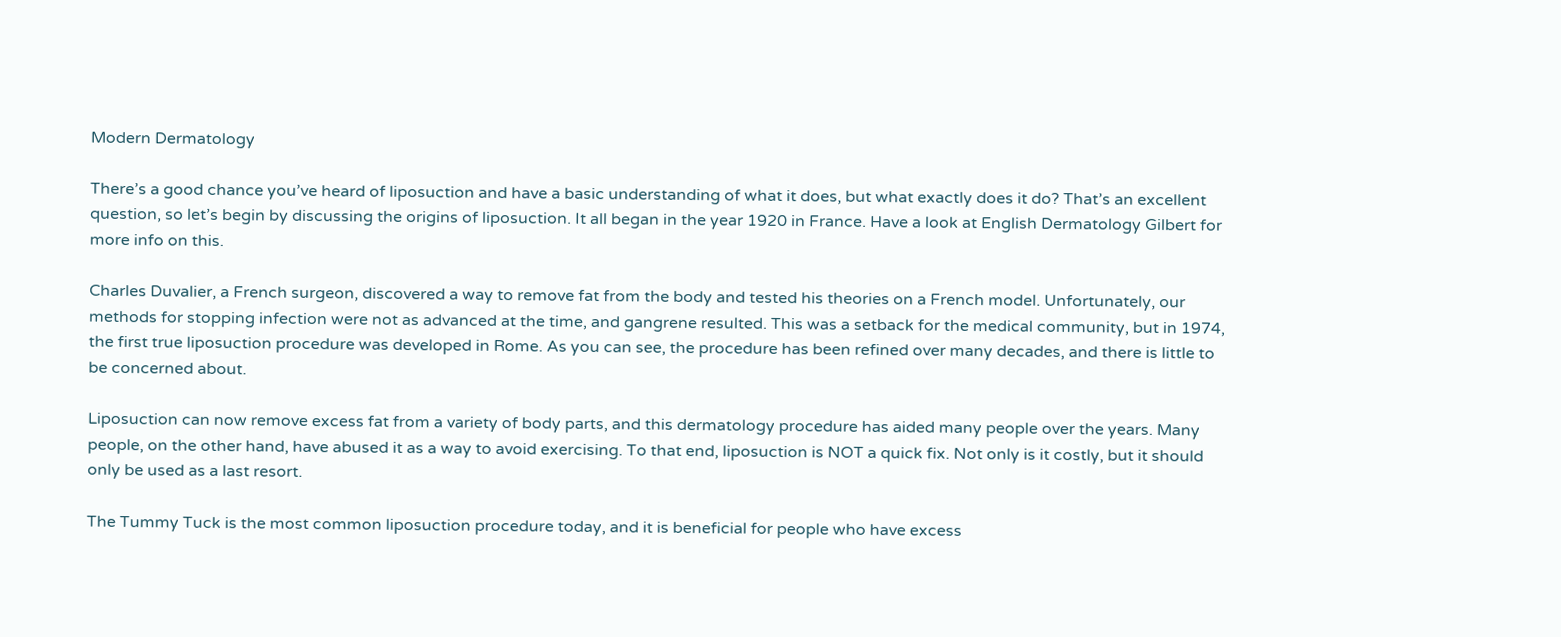Modern Dermatology

There’s a good chance you’ve heard of liposuction and have a basic understanding of what it does, but what exactly does it do? That’s an excellent question, so let’s begin by discussing the origins of liposuction. It all began in the year 1920 in France. Have a look at English Dermatology Gilbert for more info on this.

Charles Duvalier, a French surgeon, discovered a way to remove fat from the body and tested his theories on a French model. Unfortunately, our methods for stopping infection were not as advanced at the time, and gangrene resulted. This was a setback for the medical community, but in 1974, the first true liposuction procedure was developed in Rome. As you can see, the procedure has been refined over many decades, and there is little to be concerned about.

Liposuction can now remove excess fat from a variety of body parts, and this dermatology procedure has aided many people over the years. Many people, on the other hand, have abused it as a way to avoid exercising. To that end, liposuction is NOT a quick fix. Not only is it costly, but it should only be used as a last resort.

The Tummy Tuck is the most common liposuction procedure today, and it is beneficial for people who have excess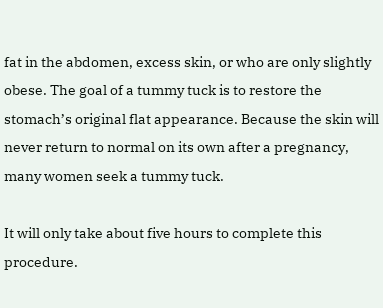fat in the abdomen, excess skin, or who are only slightly obese. The goal of a tummy tuck is to restore the stomach’s original flat appearance. Because the skin will never return to normal on its own after a pregnancy, many women seek a tummy tuck.

It will only take about five hours to complete this procedure.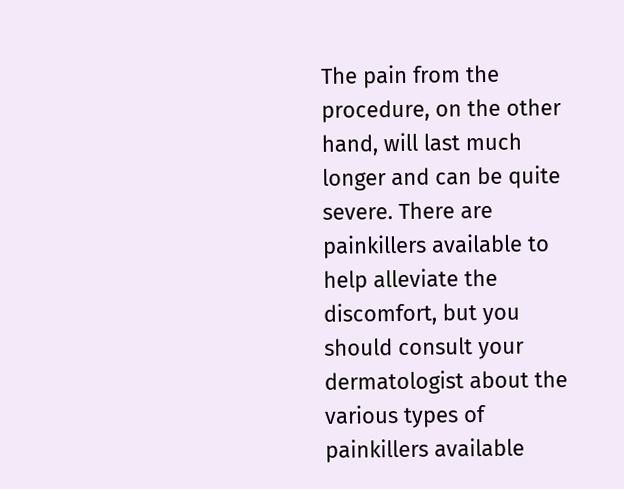The pain from the procedure, on the other hand, will last much longer and can be quite severe. There are painkillers available to help alleviate the discomfort, but you should consult your dermatologist about the various types of painkillers available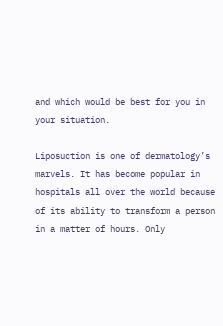and which would be best for you in your situation.

Liposuction is one of dermatology’s marvels. It has become popular in hospitals all over the world because of its ability to transform a person in a matter of hours. Only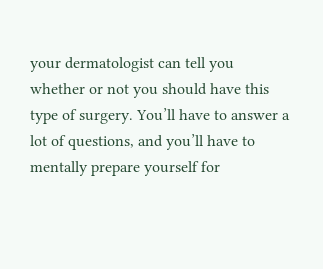your dermatologist can tell you whether or not you should have this type of surgery. You’ll have to answer a lot of questions, and you’ll have to mentally prepare yourself for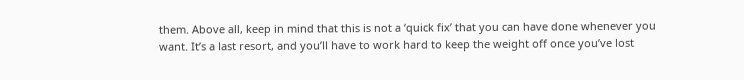them. Above all, keep in mind that this is not a ‘quick fix’ that you can have done whenever you want. It’s a last resort, and you’ll have to work hard to keep the weight off once you’ve lost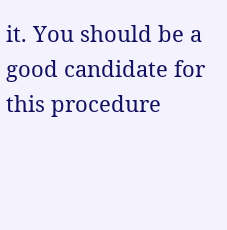it. You should be a good candidate for this procedure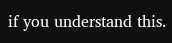if you understand this.